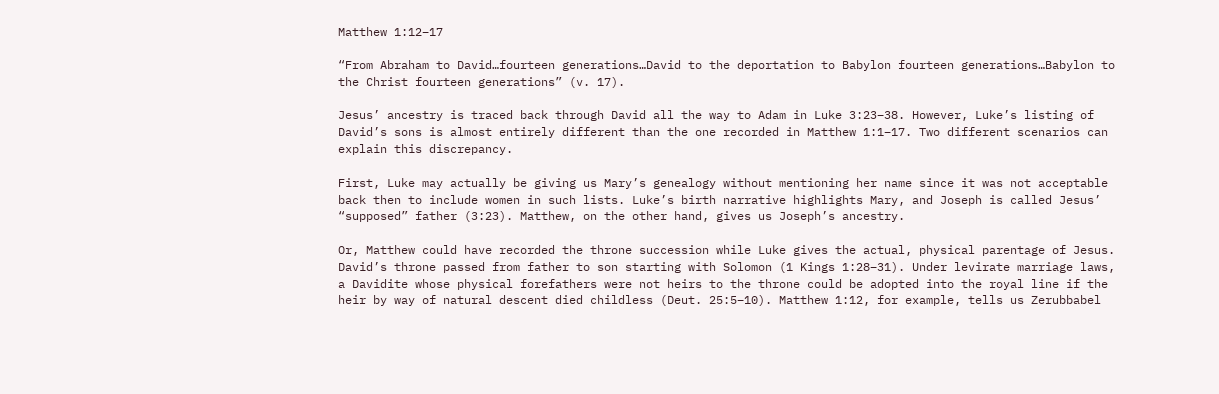Matthew 1:12–17

“From Abraham to David…fourteen generations…David to the deportation to Babylon fourteen generations…Babylon to the Christ fourteen generations” (v. 17).

Jesus’ ancestry is traced back through David all the way to Adam in Luke 3:23–38. However, Luke’s listing of David’s sons is almost entirely different than the one recorded in Matthew 1:1–17. Two different scenarios can explain this discrepancy.

First, Luke may actually be giving us Mary’s genealogy without mentioning her name since it was not acceptable back then to include women in such lists. Luke’s birth narrative highlights Mary, and Joseph is called Jesus’ “supposed” father (3:23). Matthew, on the other hand, gives us Joseph’s ancestry.

Or, Matthew could have recorded the throne succession while Luke gives the actual, physical parentage of Jesus. David’s throne passed from father to son starting with Solomon (1 Kings 1:28–31). Under levirate marriage laws, a Davidite whose physical forefathers were not heirs to the throne could be adopted into the royal line if the heir by way of natural descent died childless (Deut. 25:5–10). Matthew 1:12, for example, tells us Zerubbabel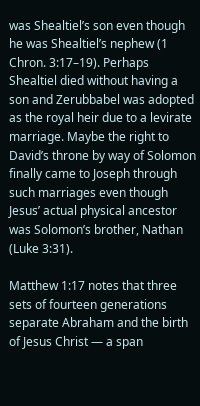was Shealtiel’s son even though he was Shealtiel’s nephew (1 Chron. 3:17–19). Perhaps Shealtiel died without having a son and Zerubbabel was adopted as the royal heir due to a levirate marriage. Maybe the right to David’s throne by way of Solomon finally came to Joseph through such marriages even though Jesus’ actual physical ancestor was Solomon’s brother, Nathan (Luke 3:31).

Matthew 1:17 notes that three sets of fourteen generations separate Abraham and the birth of Jesus Christ — a span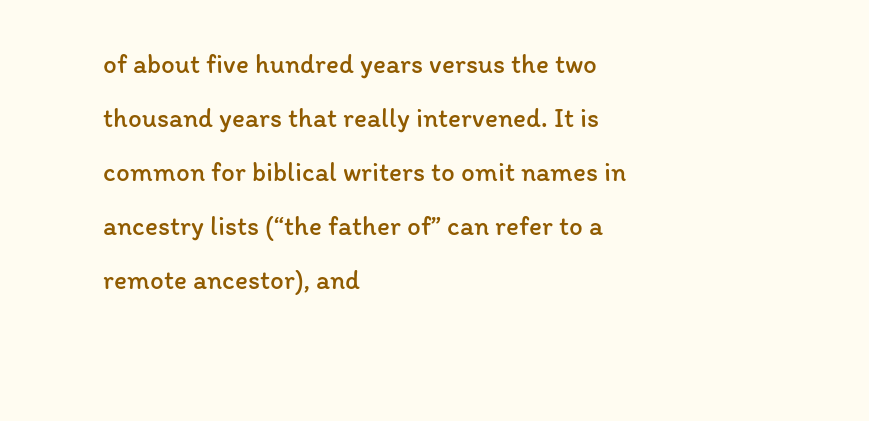of about five hundred years versus the two thousand years that really intervened. It is common for biblical writers to omit names in ancestry lists (“the father of” can refer to a remote ancestor), and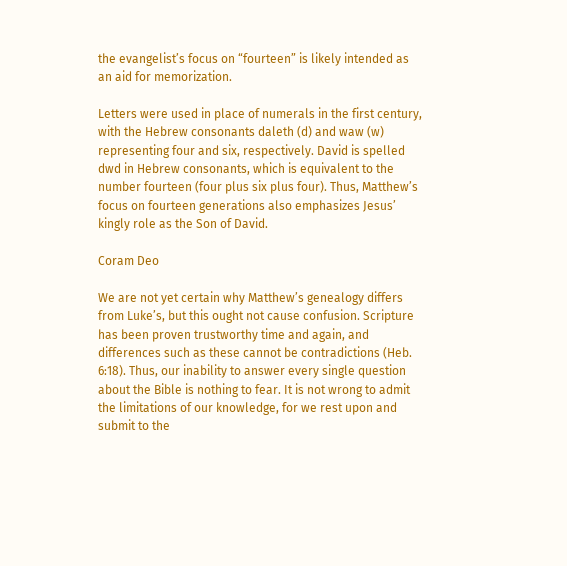the evangelist’s focus on “fourteen” is likely intended as an aid for memorization.

Letters were used in place of numerals in the first century, with the Hebrew consonants daleth (d) and waw (w) representing four and six, respectively. David is spelled dwd in Hebrew consonants, which is equivalent to the number fourteen (four plus six plus four). Thus, Matthew’s focus on fourteen generations also emphasizes Jesus’ kingly role as the Son of David.

Coram Deo

We are not yet certain why Matthew’s genealogy differs from Luke’s, but this ought not cause confusion. Scripture has been proven trustworthy time and again, and differences such as these cannot be contradictions (Heb. 6:18). Thus, our inability to answer every single question about the Bible is nothing to fear. It is not wrong to admit the limitations of our knowledge, for we rest upon and submit to the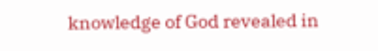knowledge of God revealed in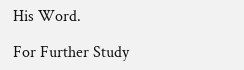His Word.

For Further Study